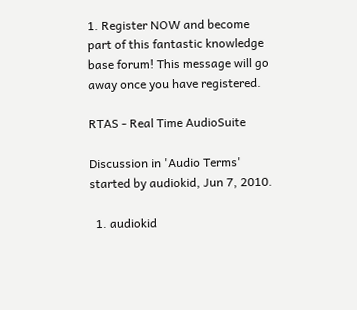1. Register NOW and become part of this fantastic knowledge base forum! This message will go away once you have registered.

RTAS - Real Time AudioSuite

Discussion in 'Audio Terms' started by audiokid, Jun 7, 2010.

  1. audiokid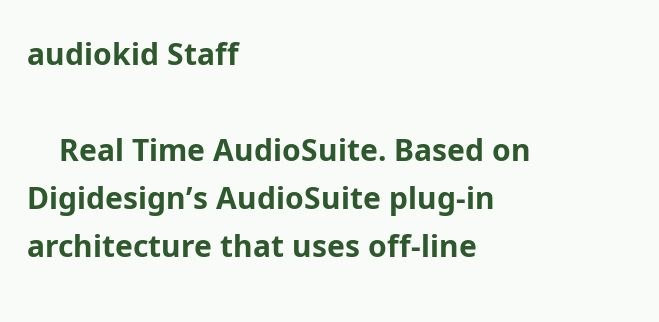audiokid Staff

    Real Time AudioSuite. Based on Digidesign’s AudioSuite plug-in architecture that uses off-line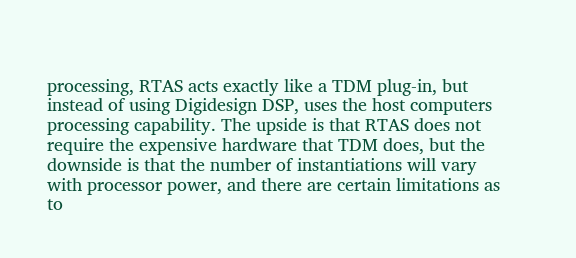processing, RTAS acts exactly like a TDM plug-in, but instead of using Digidesign DSP, uses the host computers processing capability. The upside is that RTAS does not require the expensive hardware that TDM does, but the downside is that the number of instantiations will vary with processor power, and there are certain limitations as to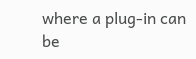where a plug-in can be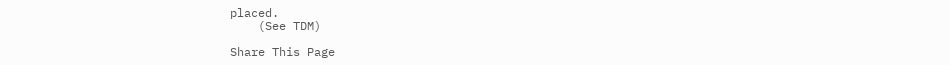placed.
    (See TDM)

Share This Page